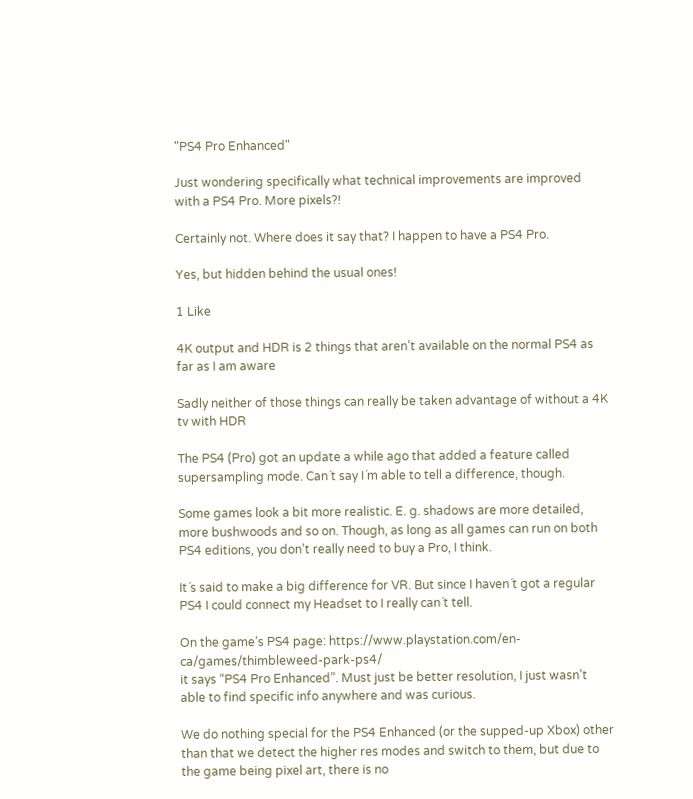"PS4 Pro Enhanced"

Just wondering specifically what technical improvements are improved with a PS4 Pro. More pixels?!

Certainly not. Where does it say that? I happen to have a PS4 Pro.

Yes, but hidden behind the usual ones!

1 Like

4K output and HDR is 2 things that aren’t available on the normal PS4 as far as I am aware

Sadly neither of those things can really be taken advantage of without a 4K tv with HDR

The PS4 (Pro) got an update a while ago that added a feature called supersampling mode. Can´t say I´m able to tell a difference, though.

Some games look a bit more realistic. E. g. shadows are more detailed, more bushwoods and so on. Though, as long as all games can run on both PS4 editions, you don’t really need to buy a Pro, I think.

It´s said to make a big difference for VR. But since I haven´t got a regular PS4 I could connect my Headset to I really can´t tell.

On the game’s PS4 page: https://www.playstation.com/en-ca/games/thimbleweed-park-ps4/
it says “PS4 Pro Enhanced”. Must just be better resolution, I just wasn’t able to find specific info anywhere and was curious.

We do nothing special for the PS4 Enhanced (or the supped-up Xbox) other than that we detect the higher res modes and switch to them, but due to the game being pixel art, there is no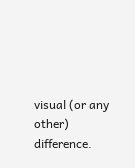visual (or any other) difference.